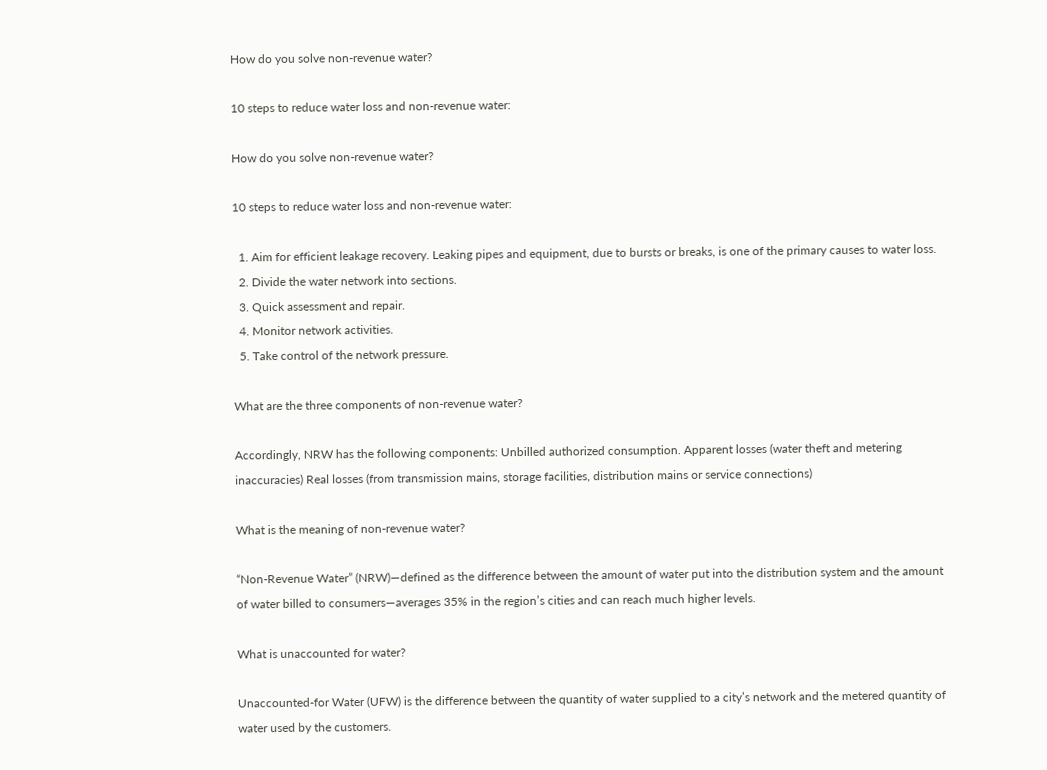How do you solve non-revenue water?

10 steps to reduce water loss and non-revenue water:

How do you solve non-revenue water?

10 steps to reduce water loss and non-revenue water:

  1. Aim for efficient leakage recovery. Leaking pipes and equipment, due to bursts or breaks, is one of the primary causes to water loss.
  2. Divide the water network into sections.
  3. Quick assessment and repair.
  4. Monitor network activities.
  5. Take control of the network pressure.

What are the three components of non-revenue water?

Accordingly, NRW has the following components: Unbilled authorized consumption. Apparent losses (water theft and metering inaccuracies) Real losses (from transmission mains, storage facilities, distribution mains or service connections)

What is the meaning of non-revenue water?

“Non-Revenue Water” (NRW)—defined as the difference between the amount of water put into the distribution system and the amount of water billed to consumers—averages 35% in the region’s cities and can reach much higher levels.

What is unaccounted for water?

Unaccounted-for Water (UFW) is the difference between the quantity of water supplied to a city’s network and the metered quantity of water used by the customers.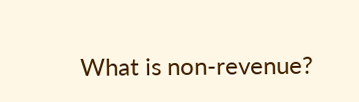What is non-revenue?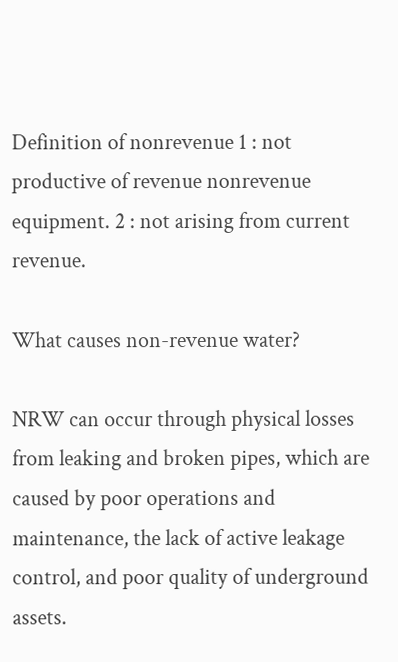Definition of nonrevenue 1 : not productive of revenue nonrevenue equipment. 2 : not arising from current revenue.

What causes non-revenue water?

NRW can occur through physical losses from leaking and broken pipes, which are caused by poor operations and maintenance, the lack of active leakage control, and poor quality of underground assets.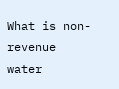What is non-revenue water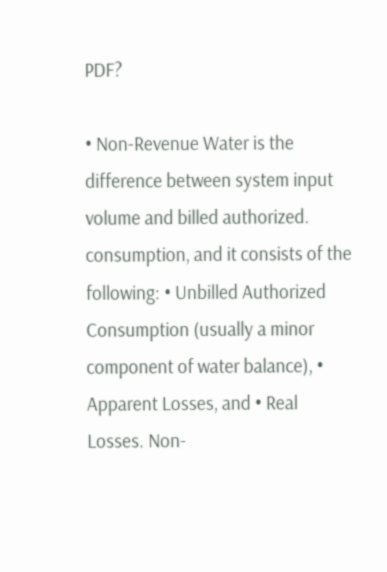PDF?

• Non-Revenue Water is the difference between system input volume and billed authorized. consumption, and it consists of the following: • Unbilled Authorized Consumption (usually a minor component of water balance), • Apparent Losses, and • Real Losses. Non-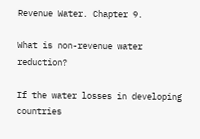Revenue Water. Chapter 9.

What is non-revenue water reduction?

If the water losses in developing countries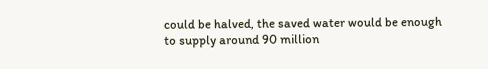could be halved, the saved water would be enough to supply around 90 million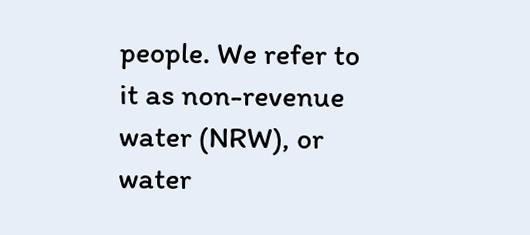people. We refer to it as non-revenue water (NRW), or water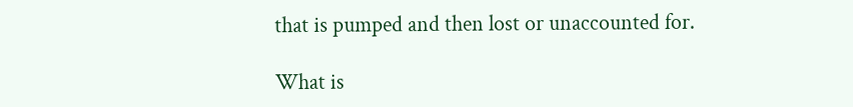that is pumped and then lost or unaccounted for.

What is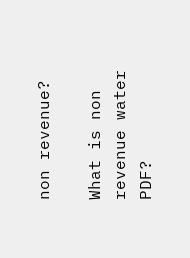non revenue?

What is non revenue water PDF?